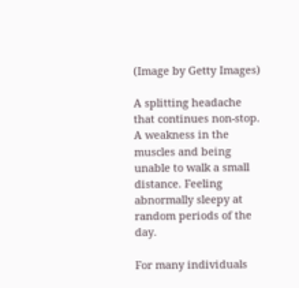(Image by Getty Images)

A splitting headache that continues non-stop. A weakness in the muscles and being unable to walk a small distance. Feeling abnormally sleepy at random periods of the day.

For many individuals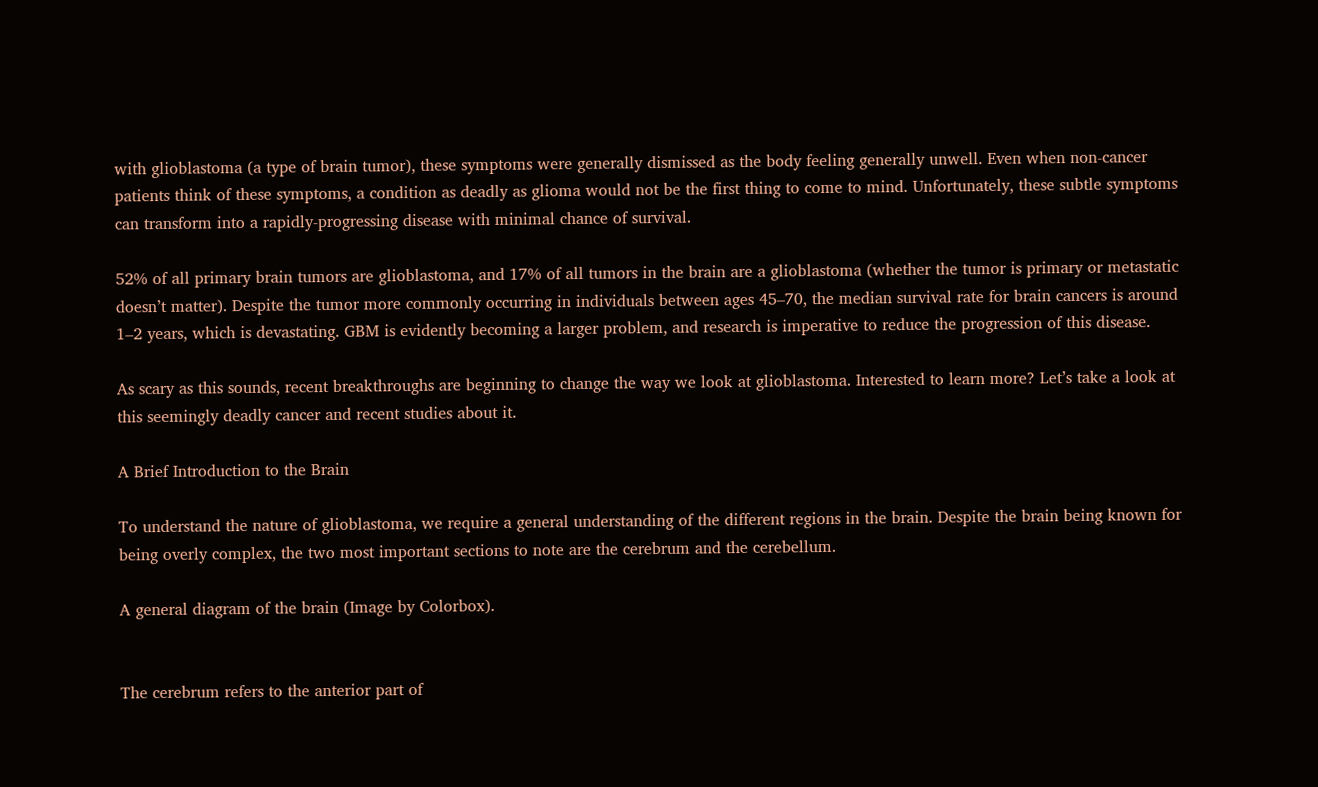with glioblastoma (a type of brain tumor), these symptoms were generally dismissed as the body feeling generally unwell. Even when non-cancer patients think of these symptoms, a condition as deadly as glioma would not be the first thing to come to mind. Unfortunately, these subtle symptoms can transform into a rapidly-progressing disease with minimal chance of survival.

52% of all primary brain tumors are glioblastoma, and 17% of all tumors in the brain are a glioblastoma (whether the tumor is primary or metastatic doesn’t matter). Despite the tumor more commonly occurring in individuals between ages 45–70, the median survival rate for brain cancers is around 1–2 years, which is devastating. GBM is evidently becoming a larger problem, and research is imperative to reduce the progression of this disease.

As scary as this sounds, recent breakthroughs are beginning to change the way we look at glioblastoma. Interested to learn more? Let’s take a look at this seemingly deadly cancer and recent studies about it.

A Brief Introduction to the Brain

To understand the nature of glioblastoma, we require a general understanding of the different regions in the brain. Despite the brain being known for being overly complex, the two most important sections to note are the cerebrum and the cerebellum.

A general diagram of the brain (Image by Colorbox).


The cerebrum refers to the anterior part of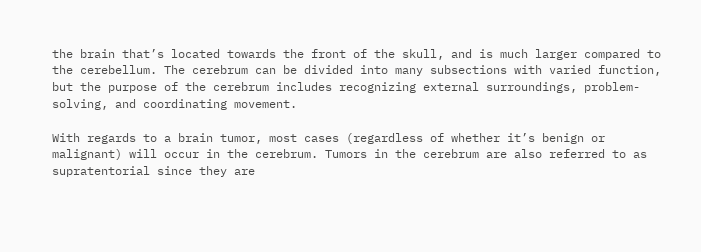the brain that’s located towards the front of the skull, and is much larger compared to the cerebellum. The cerebrum can be divided into many subsections with varied function, but the purpose of the cerebrum includes recognizing external surroundings, problem-solving, and coordinating movement.

With regards to a brain tumor, most cases (regardless of whether it’s benign or malignant) will occur in the cerebrum. Tumors in the cerebrum are also referred to as supratentorial since they are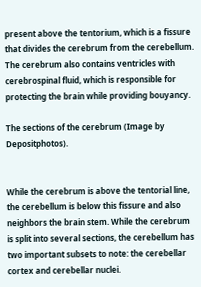present above the tentorium, which is a fissure that divides the cerebrum from the cerebellum. The cerebrum also contains ventricles with cerebrospinal fluid, which is responsible for protecting the brain while providing bouyancy.

The sections of the cerebrum (Image by Depositphotos).


While the cerebrum is above the tentorial line, the cerebellum is below this fissure and also neighbors the brain stem. While the cerebrum is split into several sections, the cerebellum has two important subsets to note: the cerebellar cortex and cerebellar nuclei.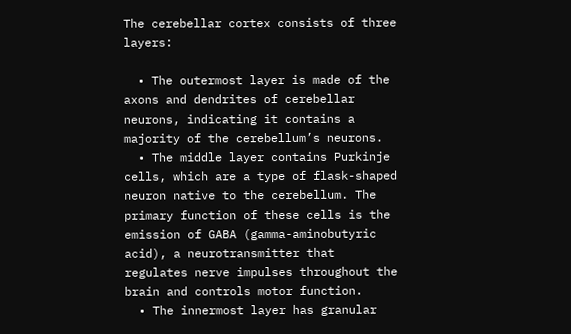The cerebellar cortex consists of three layers:

  • The outermost layer is made of the axons and dendrites of cerebellar neurons, indicating it contains a majority of the cerebellum’s neurons.
  • The middle layer contains Purkinje cells, which are a type of flask-shaped neuron native to the cerebellum. The primary function of these cells is the emission of GABA (gamma-aminobutyric acid), a neurotransmitter that regulates nerve impulses throughout the brain and controls motor function.
  • The innermost layer has granular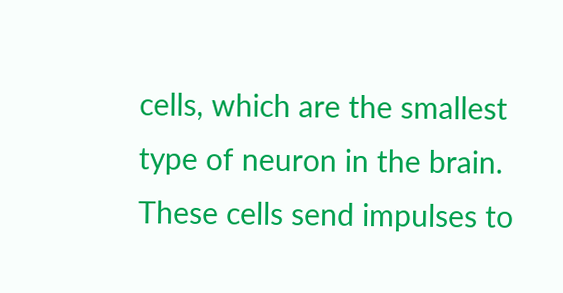cells, which are the smallest type of neuron in the brain. These cells send impulses to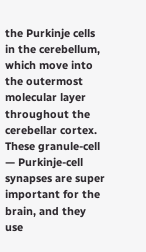the Purkinje cells in the cerebellum, which move into the outermost molecular layer throughout the cerebellar cortex. These granule-cell — Purkinje-cell synapses are super important for the brain, and they use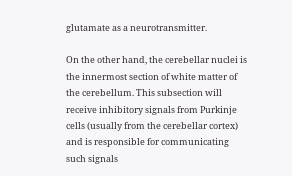glutamate as a neurotransmitter.

On the other hand, the cerebellar nuclei is the innermost section of white matter of the cerebellum. This subsection will receive inhibitory signals from Purkinje cells (usually from the cerebellar cortex) and is responsible for communicating such signals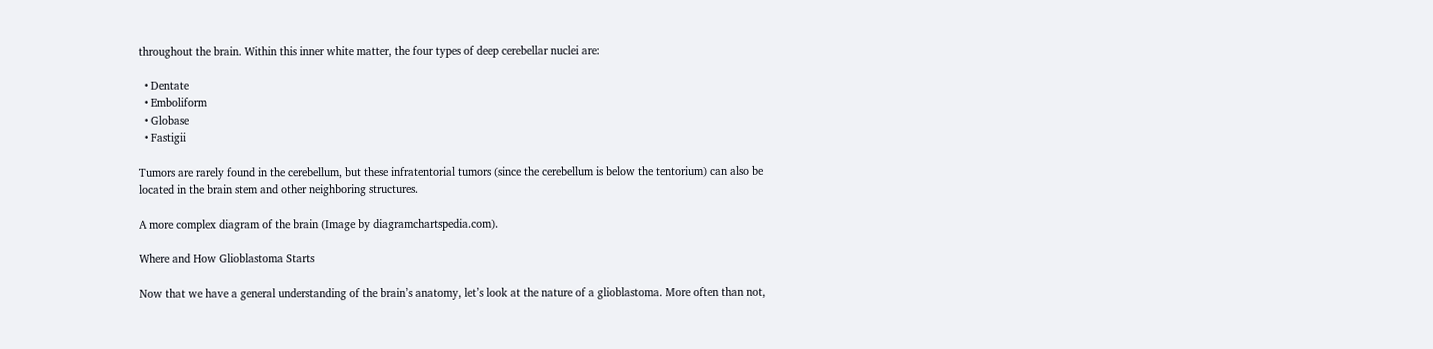throughout the brain. Within this inner white matter, the four types of deep cerebellar nuclei are:

  • Dentate
  • Emboliform
  • Globase
  • Fastigii

Tumors are rarely found in the cerebellum, but these infratentorial tumors (since the cerebellum is below the tentorium) can also be located in the brain stem and other neighboring structures.

A more complex diagram of the brain (Image by diagramchartspedia.com).

Where and How Glioblastoma Starts

Now that we have a general understanding of the brain’s anatomy, let’s look at the nature of a glioblastoma. More often than not,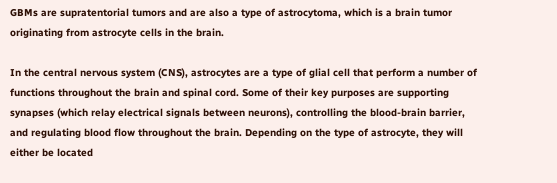GBMs are supratentorial tumors and are also a type of astrocytoma, which is a brain tumor originating from astrocyte cells in the brain.

In the central nervous system (CNS), astrocytes are a type of glial cell that perform a number of functions throughout the brain and spinal cord. Some of their key purposes are supporting synapses (which relay electrical signals between neurons), controlling the blood-brain barrier, and regulating blood flow throughout the brain. Depending on the type of astrocyte, they will either be located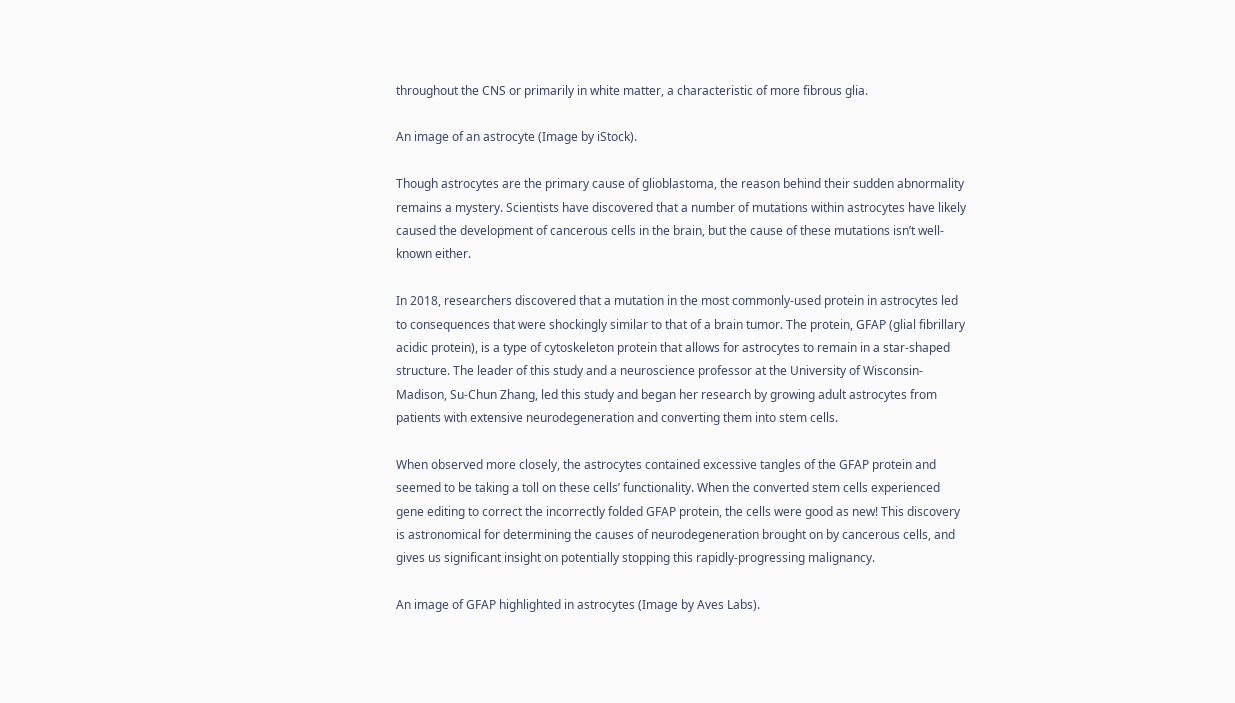throughout the CNS or primarily in white matter, a characteristic of more fibrous glia.

An image of an astrocyte (Image by iStock).

Though astrocytes are the primary cause of glioblastoma, the reason behind their sudden abnormality remains a mystery. Scientists have discovered that a number of mutations within astrocytes have likely caused the development of cancerous cells in the brain, but the cause of these mutations isn’t well-known either.

In 2018, researchers discovered that a mutation in the most commonly-used protein in astrocytes led to consequences that were shockingly similar to that of a brain tumor. The protein, GFAP (glial fibrillary acidic protein), is a type of cytoskeleton protein that allows for astrocytes to remain in a star-shaped structure. The leader of this study and a neuroscience professor at the University of Wisconsin-Madison, Su-Chun Zhang, led this study and began her research by growing adult astrocytes from patients with extensive neurodegeneration and converting them into stem cells.

When observed more closely, the astrocytes contained excessive tangles of the GFAP protein and seemed to be taking a toll on these cells’ functionality. When the converted stem cells experienced gene editing to correct the incorrectly folded GFAP protein, the cells were good as new! This discovery is astronomical for determining the causes of neurodegeneration brought on by cancerous cells, and gives us significant insight on potentially stopping this rapidly-progressing malignancy.

An image of GFAP highlighted in astrocytes (Image by Aves Labs).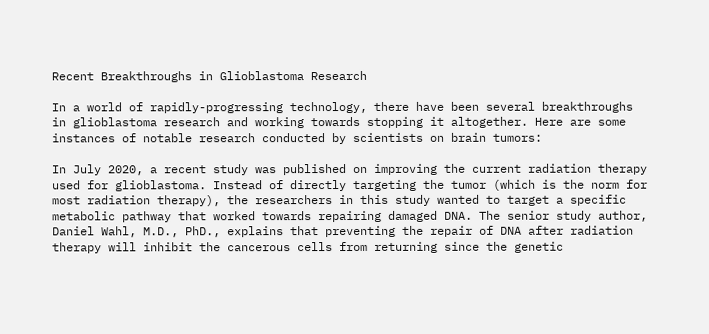Recent Breakthroughs in Glioblastoma Research

In a world of rapidly-progressing technology, there have been several breakthroughs in glioblastoma research and working towards stopping it altogether. Here are some instances of notable research conducted by scientists on brain tumors:

In July 2020, a recent study was published on improving the current radiation therapy used for glioblastoma. Instead of directly targeting the tumor (which is the norm for most radiation therapy), the researchers in this study wanted to target a specific metabolic pathway that worked towards repairing damaged DNA. The senior study author, Daniel Wahl, M.D., PhD., explains that preventing the repair of DNA after radiation therapy will inhibit the cancerous cells from returning since the genetic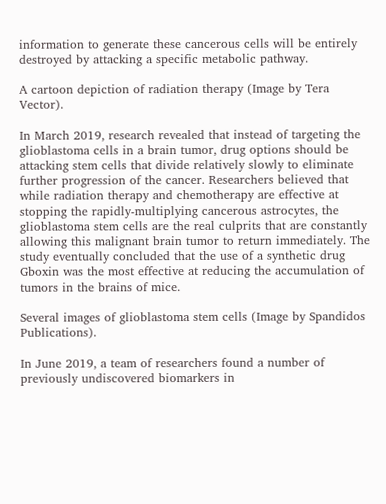information to generate these cancerous cells will be entirely destroyed by attacking a specific metabolic pathway.

A cartoon depiction of radiation therapy (Image by Tera Vector).

In March 2019, research revealed that instead of targeting the glioblastoma cells in a brain tumor, drug options should be attacking stem cells that divide relatively slowly to eliminate further progression of the cancer. Researchers believed that while radiation therapy and chemotherapy are effective at stopping the rapidly-multiplying cancerous astrocytes, the glioblastoma stem cells are the real culprits that are constantly allowing this malignant brain tumor to return immediately. The study eventually concluded that the use of a synthetic drug Gboxin was the most effective at reducing the accumulation of tumors in the brains of mice.

Several images of glioblastoma stem cells (Image by Spandidos Publications).

In June 2019, a team of researchers found a number of previously undiscovered biomarkers in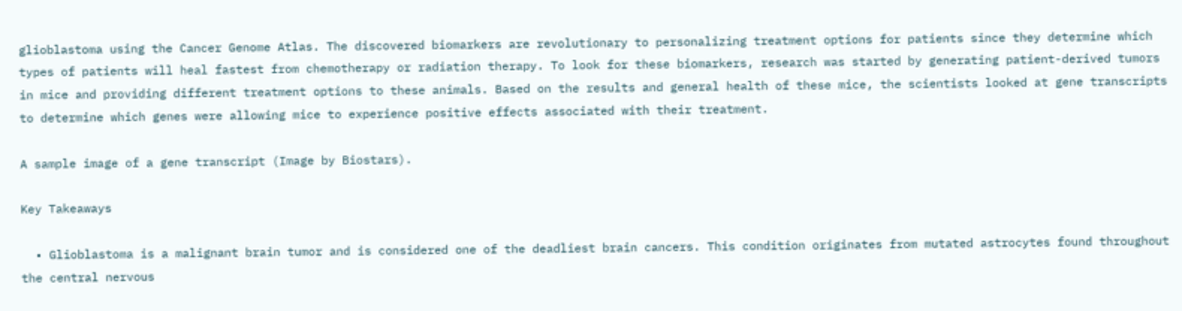glioblastoma using the Cancer Genome Atlas. The discovered biomarkers are revolutionary to personalizing treatment options for patients since they determine which types of patients will heal fastest from chemotherapy or radiation therapy. To look for these biomarkers, research was started by generating patient-derived tumors in mice and providing different treatment options to these animals. Based on the results and general health of these mice, the scientists looked at gene transcripts to determine which genes were allowing mice to experience positive effects associated with their treatment.

A sample image of a gene transcript (Image by Biostars).

Key Takeaways

  • Glioblastoma is a malignant brain tumor and is considered one of the deadliest brain cancers. This condition originates from mutated astrocytes found throughout the central nervous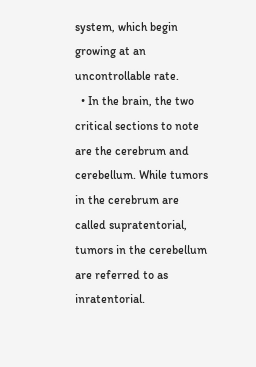system, which begin growing at an uncontrollable rate.
  • In the brain, the two critical sections to note are the cerebrum and cerebellum. While tumors in the cerebrum are called supratentorial, tumors in the cerebellum are referred to as inratentorial.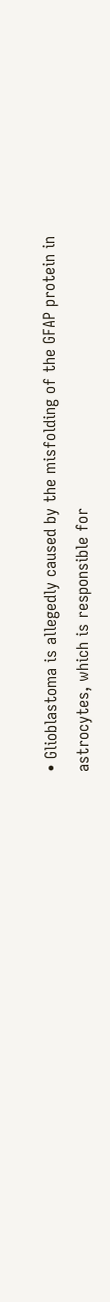• Glioblastoma is allegedly caused by the misfolding of the GFAP protein in astrocytes, which is responsible for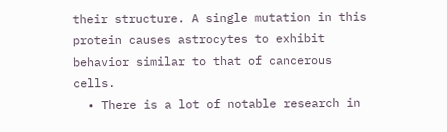their structure. A single mutation in this protein causes astrocytes to exhibit behavior similar to that of cancerous cells.
  • There is a lot of notable research in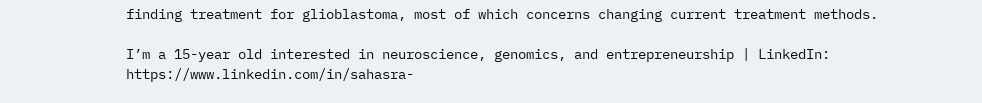finding treatment for glioblastoma, most of which concerns changing current treatment methods.

I’m a 15-year old interested in neuroscience, genomics, and entrepreneurship | LinkedIn: https://www.linkedin.com/in/sahasra-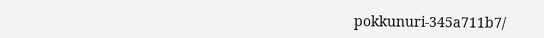pokkunuri-345a711b7/